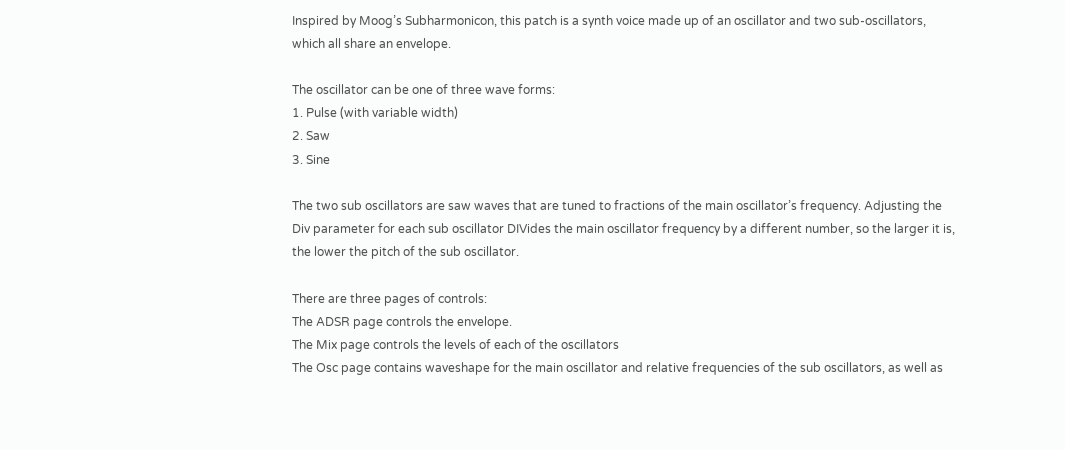Inspired by Moog’s Subharmonicon, this patch is a synth voice made up of an oscillator and two sub-oscillators, which all share an envelope.

The oscillator can be one of three wave forms:
1. Pulse (with variable width)
2. Saw
3. Sine

The two sub oscillators are saw waves that are tuned to fractions of the main oscillator’s frequency. Adjusting the Div parameter for each sub oscillator DIVides the main oscillator frequency by a different number, so the larger it is, the lower the pitch of the sub oscillator.

There are three pages of controls:
The ADSR page controls the envelope.
The Mix page controls the levels of each of the oscillators
The Osc page contains waveshape for the main oscillator and relative frequencies of the sub oscillators, as well as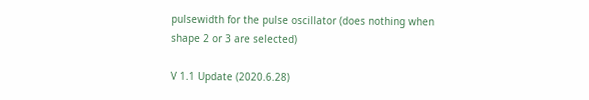pulsewidth for the pulse oscillator (does nothing when shape 2 or 3 are selected)

V 1.1 Update (2020.6.28)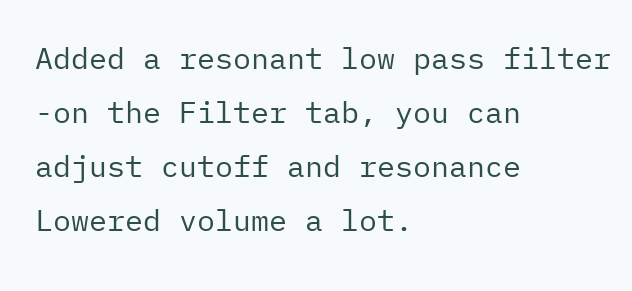Added a resonant low pass filter
-on the Filter tab, you can adjust cutoff and resonance
Lowered volume a lot.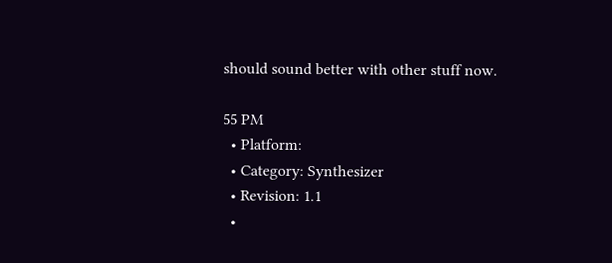should sound better with other stuff now.

55 PM
  • Platform:
  • Category: Synthesizer
  • Revision: 1.1
  •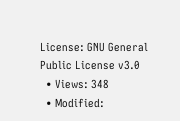License: GNU General Public License v3.0
  • Views: 348
  • Modified: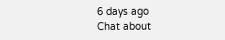6 days ago
Chat about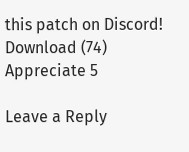this patch on Discord! Download (74)
Appreciate 5

Leave a Reply